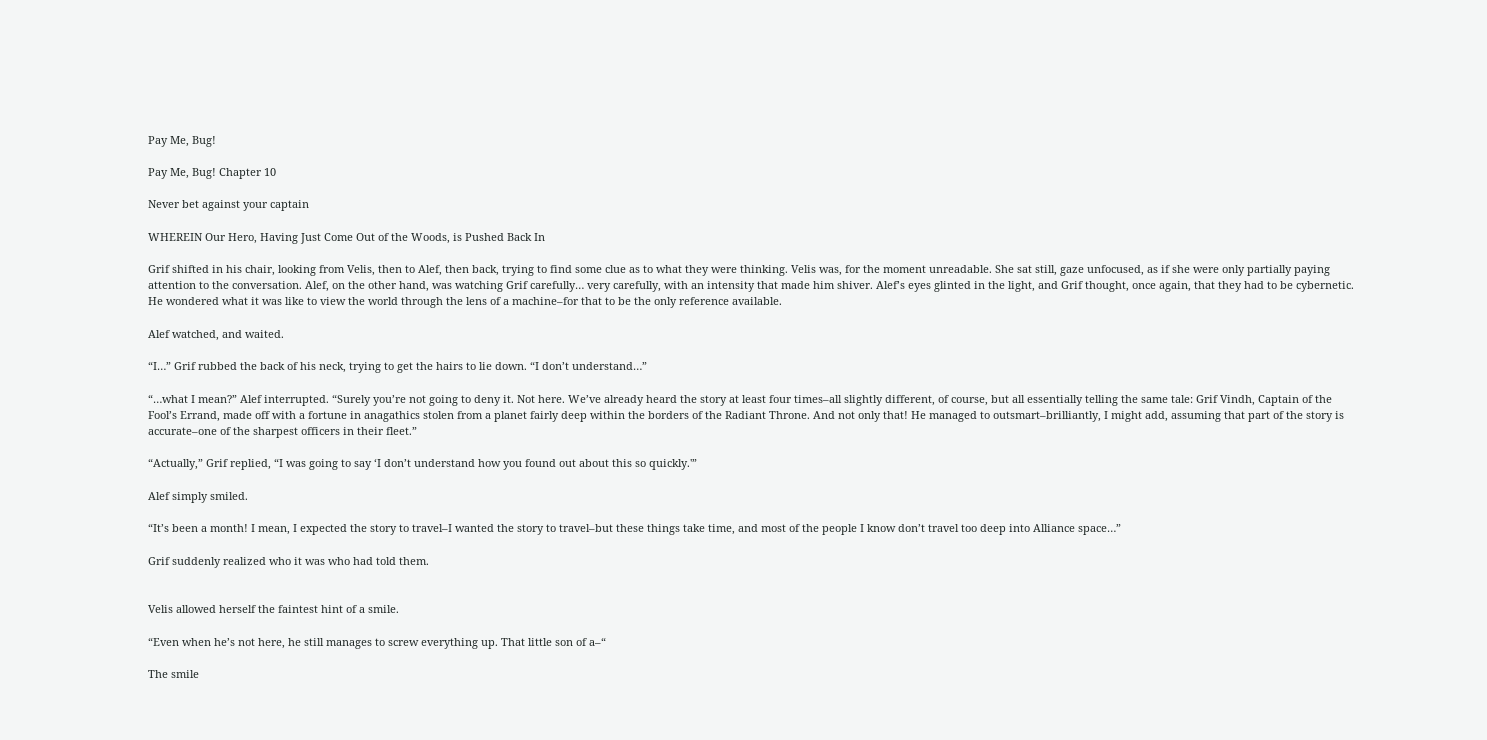Pay Me, Bug!

Pay Me, Bug! Chapter 10

Never bet against your captain

WHEREIN Our Hero, Having Just Come Out of the Woods, is Pushed Back In

Grif shifted in his chair, looking from Velis, then to Alef, then back, trying to find some clue as to what they were thinking. Velis was, for the moment unreadable. She sat still, gaze unfocused, as if she were only partially paying attention to the conversation. Alef, on the other hand, was watching Grif carefully… very carefully, with an intensity that made him shiver. Alef’s eyes glinted in the light, and Grif thought, once again, that they had to be cybernetic. He wondered what it was like to view the world through the lens of a machine–for that to be the only reference available.

Alef watched, and waited.

“I…” Grif rubbed the back of his neck, trying to get the hairs to lie down. “I don’t understand…”

“…what I mean?” Alef interrupted. “Surely you’re not going to deny it. Not here. We’ve already heard the story at least four times–all slightly different, of course, but all essentially telling the same tale: Grif Vindh, Captain of the Fool’s Errand, made off with a fortune in anagathics stolen from a planet fairly deep within the borders of the Radiant Throne. And not only that! He managed to outsmart–brilliantly, I might add, assuming that part of the story is accurate–one of the sharpest officers in their fleet.”

“Actually,” Grif replied, “I was going to say ‘I don’t understand how you found out about this so quickly.'”

Alef simply smiled.

“It’s been a month! I mean, I expected the story to travel–I wanted the story to travel–but these things take time, and most of the people I know don’t travel too deep into Alliance space…”

Grif suddenly realized who it was who had told them.


Velis allowed herself the faintest hint of a smile.

“Even when he’s not here, he still manages to screw everything up. That little son of a–“

The smile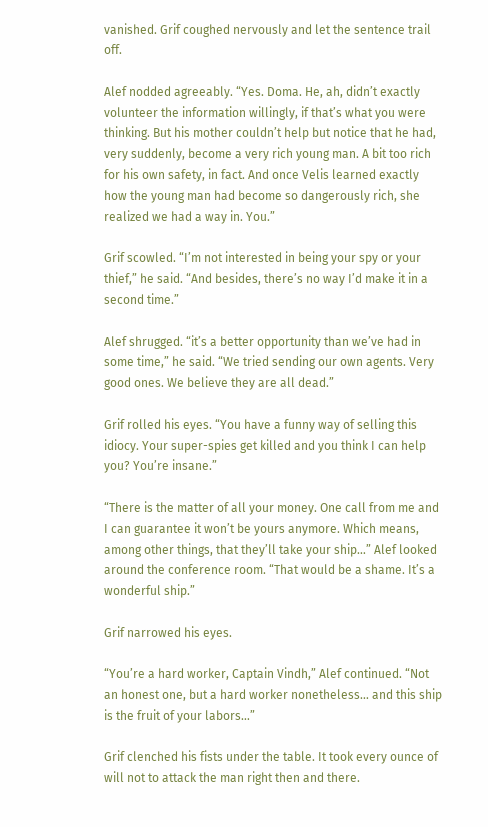vanished. Grif coughed nervously and let the sentence trail off.

Alef nodded agreeably. “Yes. Doma. He, ah, didn’t exactly volunteer the information willingly, if that’s what you were thinking. But his mother couldn’t help but notice that he had, very suddenly, become a very rich young man. A bit too rich for his own safety, in fact. And once Velis learned exactly how the young man had become so dangerously rich, she realized we had a way in. You.”

Grif scowled. “I’m not interested in being your spy or your thief,” he said. “And besides, there’s no way I’d make it in a second time.”

Alef shrugged. “it’s a better opportunity than we’ve had in some time,” he said. “We tried sending our own agents. Very good ones. We believe they are all dead.”

Grif rolled his eyes. “You have a funny way of selling this idiocy. Your super-spies get killed and you think I can help you? You’re insane.”

“There is the matter of all your money. One call from me and I can guarantee it won’t be yours anymore. Which means, among other things, that they’ll take your ship…” Alef looked around the conference room. “That would be a shame. It’s a wonderful ship.”

Grif narrowed his eyes.

“You’re a hard worker, Captain Vindh,” Alef continued. “Not an honest one, but a hard worker nonetheless… and this ship is the fruit of your labors…”

Grif clenched his fists under the table. It took every ounce of will not to attack the man right then and there.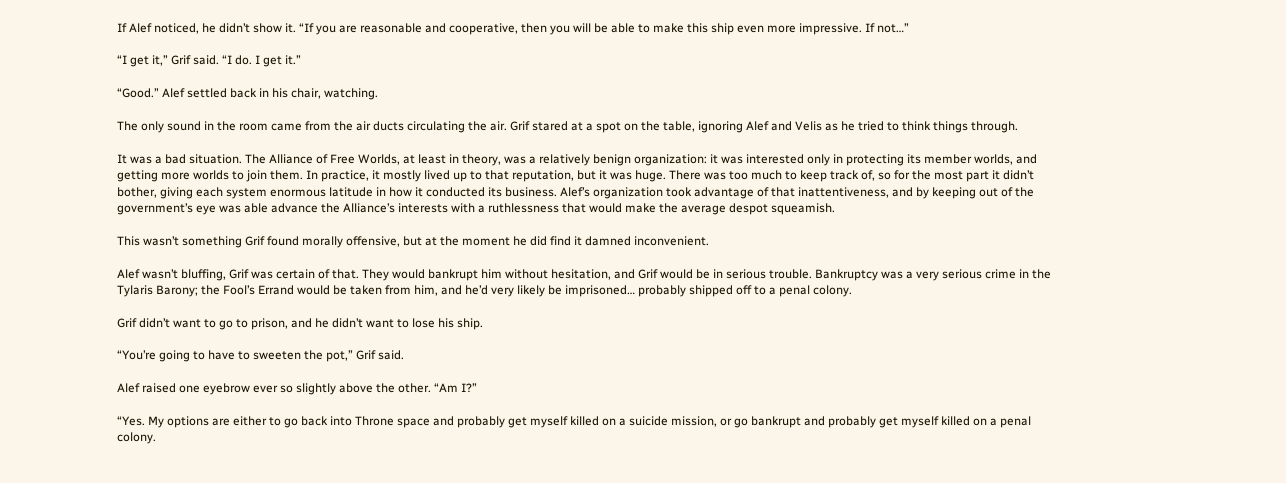If Alef noticed, he didn’t show it. “If you are reasonable and cooperative, then you will be able to make this ship even more impressive. If not…”

“I get it,” Grif said. “I do. I get it.”

“Good.” Alef settled back in his chair, watching.

The only sound in the room came from the air ducts circulating the air. Grif stared at a spot on the table, ignoring Alef and Velis as he tried to think things through.

It was a bad situation. The Alliance of Free Worlds, at least in theory, was a relatively benign organization: it was interested only in protecting its member worlds, and getting more worlds to join them. In practice, it mostly lived up to that reputation, but it was huge. There was too much to keep track of, so for the most part it didn’t bother, giving each system enormous latitude in how it conducted its business. Alef’s organization took advantage of that inattentiveness, and by keeping out of the government’s eye was able advance the Alliance’s interests with a ruthlessness that would make the average despot squeamish.

This wasn’t something Grif found morally offensive, but at the moment he did find it damned inconvenient.

Alef wasn’t bluffing, Grif was certain of that. They would bankrupt him without hesitation, and Grif would be in serious trouble. Bankruptcy was a very serious crime in the Tylaris Barony; the Fool’s Errand would be taken from him, and he’d very likely be imprisoned… probably shipped off to a penal colony.

Grif didn’t want to go to prison, and he didn’t want to lose his ship.

“You’re going to have to sweeten the pot,” Grif said.

Alef raised one eyebrow ever so slightly above the other. “Am I?”

“Yes. My options are either to go back into Throne space and probably get myself killed on a suicide mission, or go bankrupt and probably get myself killed on a penal colony.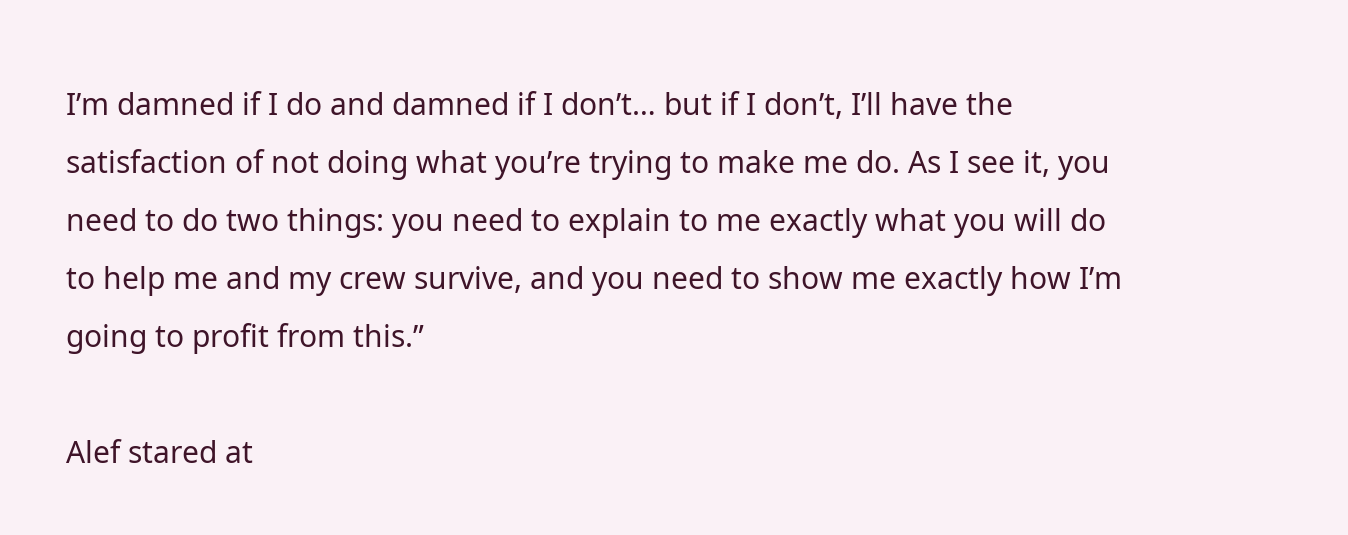I’m damned if I do and damned if I don’t… but if I don’t, I’ll have the satisfaction of not doing what you’re trying to make me do. As I see it, you need to do two things: you need to explain to me exactly what you will do to help me and my crew survive, and you need to show me exactly how I’m going to profit from this.”

Alef stared at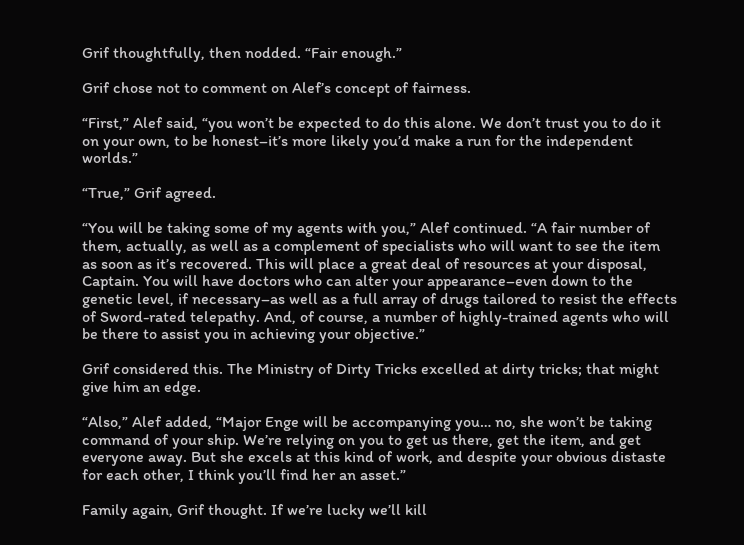Grif thoughtfully, then nodded. “Fair enough.”

Grif chose not to comment on Alef’s concept of fairness.

“First,” Alef said, “you won’t be expected to do this alone. We don’t trust you to do it on your own, to be honest–it’s more likely you’d make a run for the independent worlds.”

“True,” Grif agreed.

“You will be taking some of my agents with you,” Alef continued. “A fair number of them, actually, as well as a complement of specialists who will want to see the item as soon as it’s recovered. This will place a great deal of resources at your disposal, Captain. You will have doctors who can alter your appearance–even down to the genetic level, if necessary–as well as a full array of drugs tailored to resist the effects of Sword-rated telepathy. And, of course, a number of highly-trained agents who will be there to assist you in achieving your objective.”

Grif considered this. The Ministry of Dirty Tricks excelled at dirty tricks; that might give him an edge.

“Also,” Alef added, “Major Enge will be accompanying you… no, she won’t be taking command of your ship. We’re relying on you to get us there, get the item, and get everyone away. But she excels at this kind of work, and despite your obvious distaste for each other, I think you’ll find her an asset.”

Family again, Grif thought. If we’re lucky we’ll kill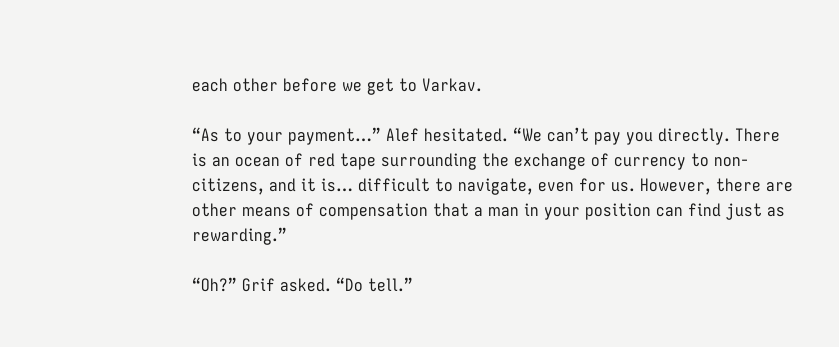each other before we get to Varkav.

“As to your payment…” Alef hesitated. “We can’t pay you directly. There is an ocean of red tape surrounding the exchange of currency to non-citizens, and it is… difficult to navigate, even for us. However, there are other means of compensation that a man in your position can find just as rewarding.”

“Oh?” Grif asked. “Do tell.”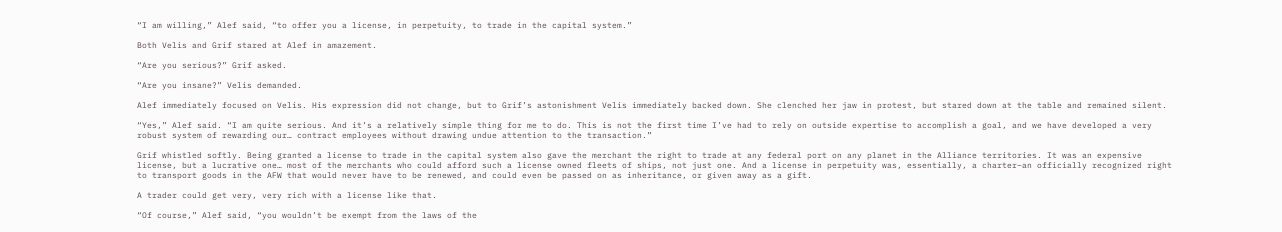“I am willing,” Alef said, “to offer you a license, in perpetuity, to trade in the capital system.”

Both Velis and Grif stared at Alef in amazement.

“Are you serious?” Grif asked.

“Are you insane?” Velis demanded.

Alef immediately focused on Velis. His expression did not change, but to Grif’s astonishment Velis immediately backed down. She clenched her jaw in protest, but stared down at the table and remained silent.

“Yes,” Alef said. “I am quite serious. And it’s a relatively simple thing for me to do. This is not the first time I’ve had to rely on outside expertise to accomplish a goal, and we have developed a very robust system of rewarding our… contract employees without drawing undue attention to the transaction.”

Grif whistled softly. Being granted a license to trade in the capital system also gave the merchant the right to trade at any federal port on any planet in the Alliance territories. It was an expensive license, but a lucrative one… most of the merchants who could afford such a license owned fleets of ships, not just one. And a license in perpetuity was, essentially, a charter–an officially recognized right to transport goods in the AFW that would never have to be renewed, and could even be passed on as inheritance, or given away as a gift.

A trader could get very, very rich with a license like that.

“Of course,” Alef said, “you wouldn’t be exempt from the laws of the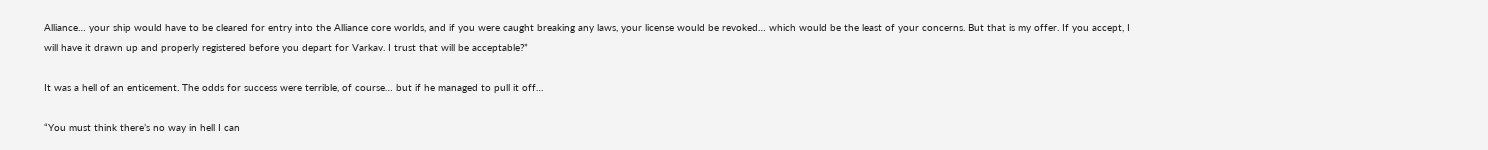Alliance… your ship would have to be cleared for entry into the Alliance core worlds, and if you were caught breaking any laws, your license would be revoked… which would be the least of your concerns. But that is my offer. If you accept, I will have it drawn up and properly registered before you depart for Varkav. I trust that will be acceptable?”

It was a hell of an enticement. The odds for success were terrible, of course… but if he managed to pull it off…

“You must think there’s no way in hell I can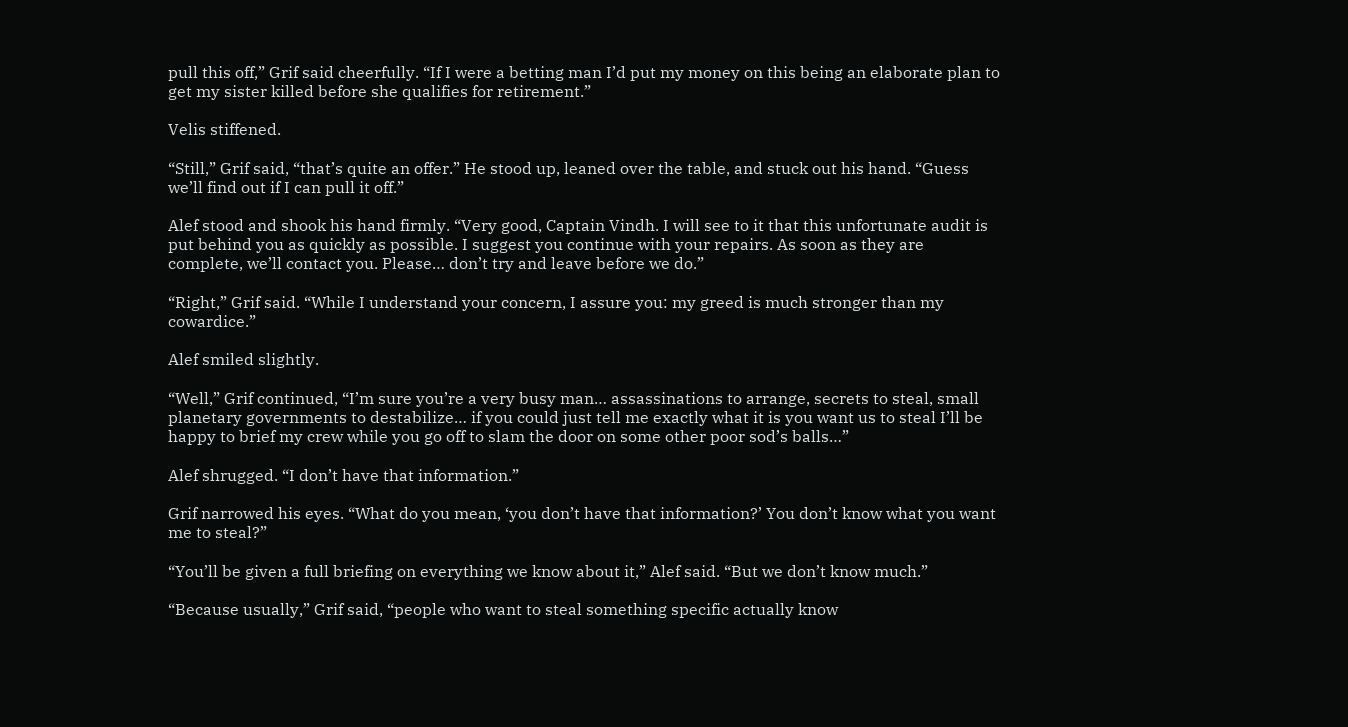pull this off,” Grif said cheerfully. “If I were a betting man I’d put my money on this being an elaborate plan to get my sister killed before she qualifies for retirement.”

Velis stiffened.

“Still,” Grif said, “that’s quite an offer.” He stood up, leaned over the table, and stuck out his hand. “Guess we’ll find out if I can pull it off.”

Alef stood and shook his hand firmly. “Very good, Captain Vindh. I will see to it that this unfortunate audit is put behind you as quickly as possible. I suggest you continue with your repairs. As soon as they are complete, we’ll contact you. Please… don’t try and leave before we do.”

“Right,” Grif said. “While I understand your concern, I assure you: my greed is much stronger than my cowardice.”

Alef smiled slightly.

“Well,” Grif continued, “I’m sure you’re a very busy man… assassinations to arrange, secrets to steal, small planetary governments to destabilize… if you could just tell me exactly what it is you want us to steal I’ll be happy to brief my crew while you go off to slam the door on some other poor sod’s balls…”

Alef shrugged. “I don’t have that information.”

Grif narrowed his eyes. “What do you mean, ‘you don’t have that information?’ You don’t know what you want me to steal?”

“You’ll be given a full briefing on everything we know about it,” Alef said. “But we don’t know much.”

“Because usually,” Grif said, “people who want to steal something specific actually know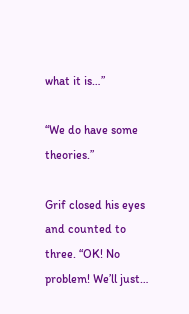what it is…”

“We do have some theories.”

Grif closed his eyes and counted to three. “OK! No problem! We’ll just…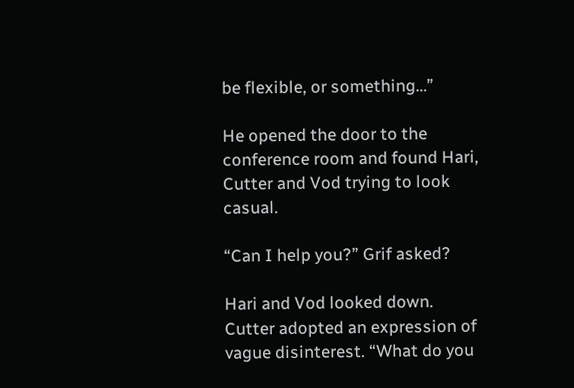be flexible, or something…”

He opened the door to the conference room and found Hari, Cutter and Vod trying to look casual.

“Can I help you?” Grif asked?

Hari and Vod looked down. Cutter adopted an expression of vague disinterest. “What do you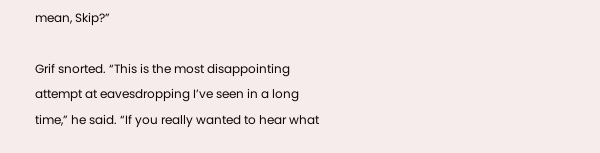mean, Skip?”

Grif snorted. “This is the most disappointing attempt at eavesdropping I’ve seen in a long time,” he said. “If you really wanted to hear what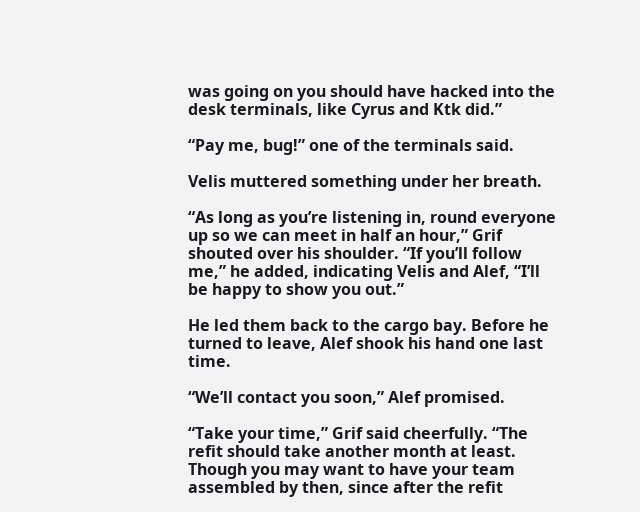was going on you should have hacked into the desk terminals, like Cyrus and Ktk did.”

“Pay me, bug!” one of the terminals said.

Velis muttered something under her breath.

“As long as you’re listening in, round everyone up so we can meet in half an hour,” Grif shouted over his shoulder. “If you’ll follow me,” he added, indicating Velis and Alef, “I’ll be happy to show you out.”

He led them back to the cargo bay. Before he turned to leave, Alef shook his hand one last time.

“We’ll contact you soon,” Alef promised.

“Take your time,” Grif said cheerfully. “The refit should take another month at least. Though you may want to have your team assembled by then, since after the refit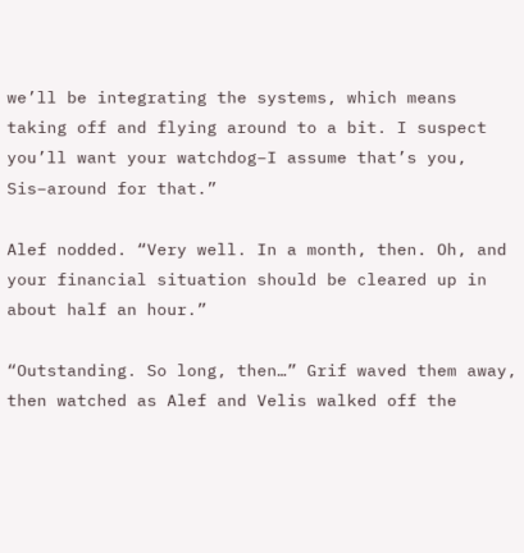we’ll be integrating the systems, which means taking off and flying around to a bit. I suspect you’ll want your watchdog–I assume that’s you, Sis–around for that.”

Alef nodded. “Very well. In a month, then. Oh, and your financial situation should be cleared up in about half an hour.”

“Outstanding. So long, then…” Grif waved them away, then watched as Alef and Velis walked off the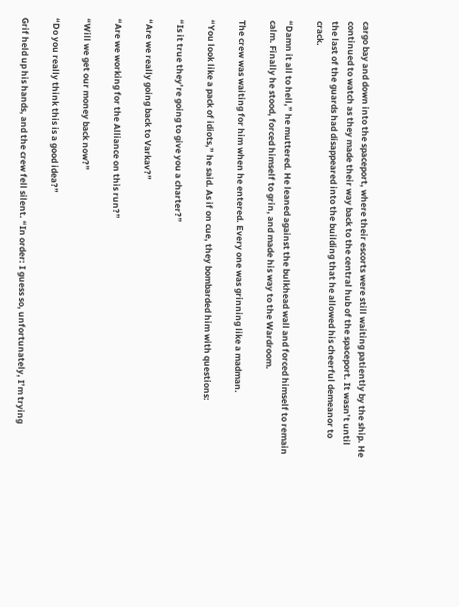cargo bay and down into the spaceport, where their escorts were still waiting patiently by the ship. He continued to watch as they made their way back to the central hub of the spaceport. It wasn’t until the last of the guards had disappeared into the building that he allowed his cheerful demeanor to crack.

“Damn it all to hell,” he muttered. He leaned against the bulkhead wall and forced himself to remain calm. Finally he stood, forced himself to grin, and made his way to the Wardroom.

The crew was waiting for him when he entered. Every one was grinning like a madman.

“You look like a pack of idiots,” he said. As if on cue, they bombarded him with questions:

“Is it true they’re going to give you a charter?”

“Are we really going back to Varkav?”

“Are we working for the Alliance on this run?”

“Will we get our money back now?”

“Do you really think this is a good idea?”

Grif held up his hands, and the crew fell silent. “In order: I guess so, unfortunately, I’m trying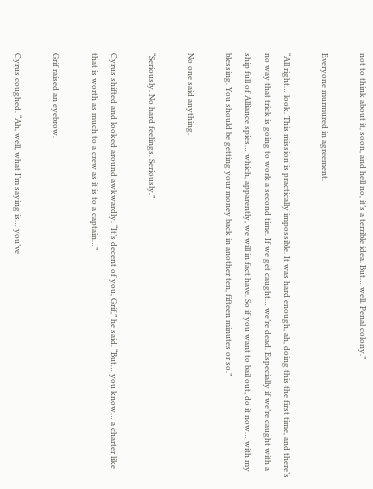not to think about it, soon, and hell no, it’s a terrible idea. But… well. Penal colony.”

Everyone murmured in agreement.

“All right… look. This mission is practically impossible. It was hard enough, ah, doing this the first time, and there’s no way that trick is going to work a second time. If we get caught… we’re dead. Especially if we’re caught with a ship full of Alliance spies… which, apparently, we will in fact have. So if you want to bail out, do it now… with my blessing. You should be getting your money back in another ten, fifteen minutes or so.”

No one said anything.

“Seriously. No hard feelings. Seriously.”

Cyrus shifted and looked around awkwardly. “It’s decent of you, Grif,” he said. “But… you know… a charter like that is worth as much to a crew as it is to a captain…”

Grif raised an eyebrow.

Cyrus coughed. “Ah, well, what I’m saying is… you’ve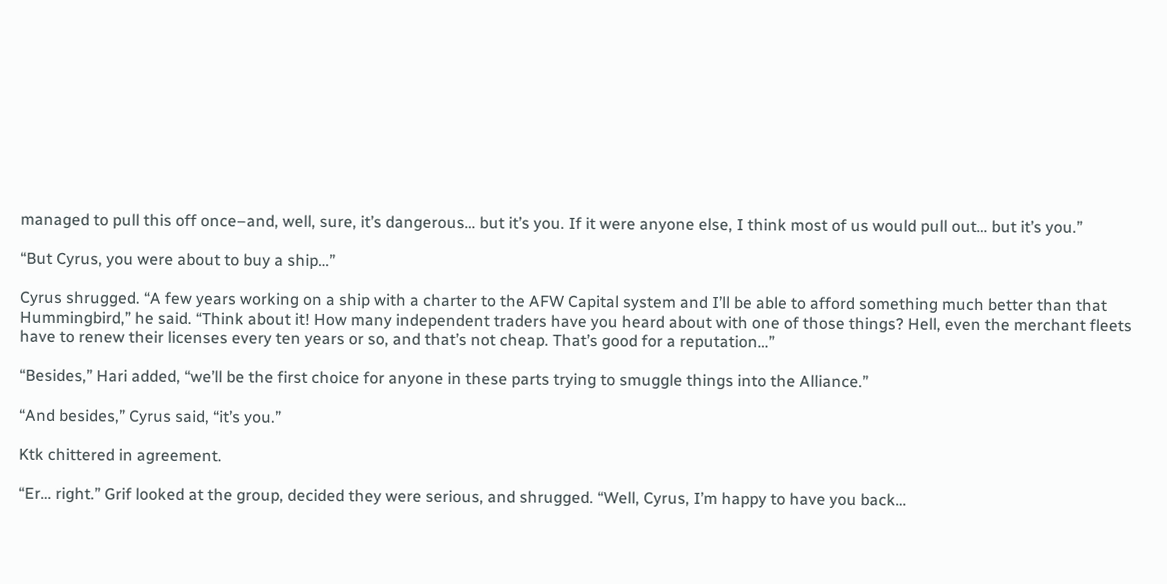managed to pull this off once–and, well, sure, it’s dangerous… but it’s you. If it were anyone else, I think most of us would pull out… but it’s you.”

“But Cyrus, you were about to buy a ship…”

Cyrus shrugged. “A few years working on a ship with a charter to the AFW Capital system and I’ll be able to afford something much better than that Hummingbird,” he said. “Think about it! How many independent traders have you heard about with one of those things? Hell, even the merchant fleets have to renew their licenses every ten years or so, and that’s not cheap. That’s good for a reputation…”

“Besides,” Hari added, “we’ll be the first choice for anyone in these parts trying to smuggle things into the Alliance.”

“And besides,” Cyrus said, “it’s you.”

Ktk chittered in agreement.

“Er… right.” Grif looked at the group, decided they were serious, and shrugged. “Well, Cyrus, I’m happy to have you back…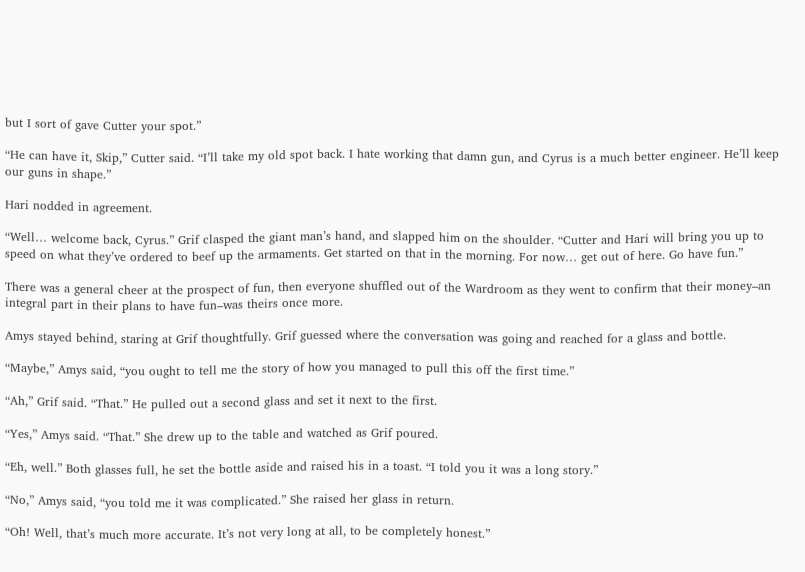but I sort of gave Cutter your spot.”

“He can have it, Skip,” Cutter said. “I’ll take my old spot back. I hate working that damn gun, and Cyrus is a much better engineer. He’ll keep our guns in shape.”

Hari nodded in agreement.

“Well… welcome back, Cyrus.” Grif clasped the giant man’s hand, and slapped him on the shoulder. “Cutter and Hari will bring you up to speed on what they’ve ordered to beef up the armaments. Get started on that in the morning. For now… get out of here. Go have fun.”

There was a general cheer at the prospect of fun, then everyone shuffled out of the Wardroom as they went to confirm that their money–an integral part in their plans to have fun–was theirs once more.

Amys stayed behind, staring at Grif thoughtfully. Grif guessed where the conversation was going and reached for a glass and bottle.

“Maybe,” Amys said, “you ought to tell me the story of how you managed to pull this off the first time.”

“Ah,” Grif said. “That.” He pulled out a second glass and set it next to the first.

“Yes,” Amys said. “That.” She drew up to the table and watched as Grif poured.

“Eh, well.” Both glasses full, he set the bottle aside and raised his in a toast. “I told you it was a long story.”

“No,” Amys said, “you told me it was complicated.” She raised her glass in return.

“Oh! Well, that’s much more accurate. It’s not very long at all, to be completely honest.”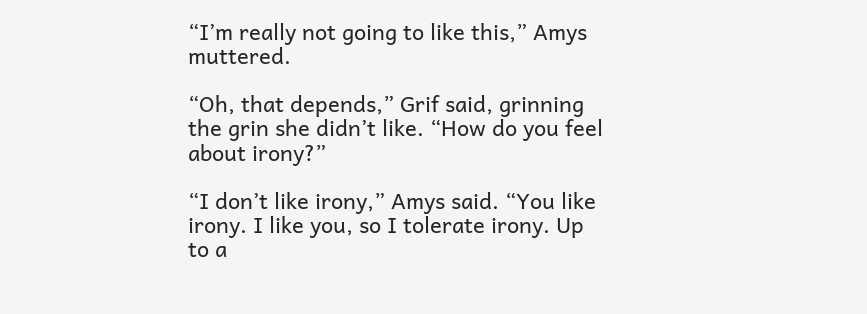“I’m really not going to like this,” Amys muttered.

“Oh, that depends,” Grif said, grinning the grin she didn’t like. “How do you feel about irony?”

“I don’t like irony,” Amys said. “You like irony. I like you, so I tolerate irony. Up to a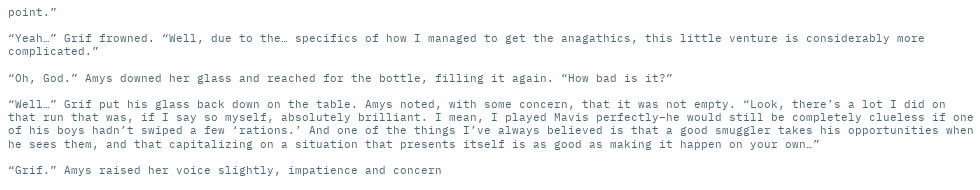point.”

“Yeah…” Grif frowned. “Well, due to the… specifics of how I managed to get the anagathics, this little venture is considerably more complicated.”

“Oh, God.” Amys downed her glass and reached for the bottle, filling it again. “How bad is it?”

“Well…” Grif put his glass back down on the table. Amys noted, with some concern, that it was not empty. “Look, there’s a lot I did on that run that was, if I say so myself, absolutely brilliant. I mean, I played Mavis perfectly–he would still be completely clueless if one of his boys hadn’t swiped a few ‘rations.’ And one of the things I’ve always believed is that a good smuggler takes his opportunities when he sees them, and that capitalizing on a situation that presents itself is as good as making it happen on your own…”

“Grif.” Amys raised her voice slightly, impatience and concern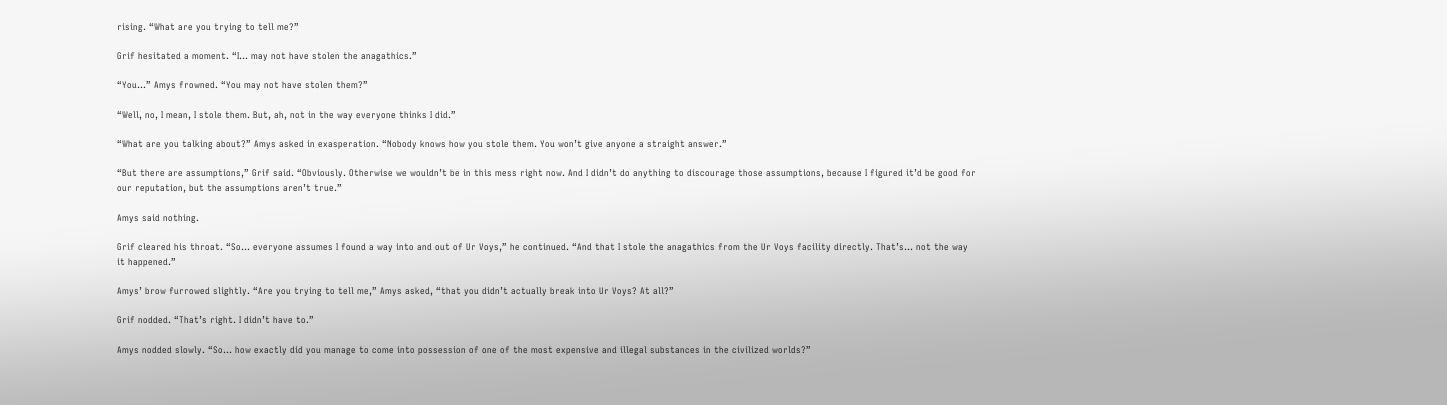rising. “What are you trying to tell me?”

Grif hesitated a moment. “I… may not have stolen the anagathics.”

“You…” Amys frowned. “You may not have stolen them?”

“Well, no, I mean, I stole them. But, ah, not in the way everyone thinks I did.”

“What are you talking about?” Amys asked in exasperation. “Nobody knows how you stole them. You won’t give anyone a straight answer.”

“But there are assumptions,” Grif said. “Obviously. Otherwise we wouldn’t be in this mess right now. And I didn’t do anything to discourage those assumptions, because I figured it’d be good for our reputation, but the assumptions aren’t true.”

Amys said nothing.

Grif cleared his throat. “So… everyone assumes I found a way into and out of Ur Voys,” he continued. “And that I stole the anagathics from the Ur Voys facility directly. That’s… not the way it happened.”

Amys’ brow furrowed slightly. “Are you trying to tell me,” Amys asked, “that you didn’t actually break into Ur Voys? At all?”

Grif nodded. “That’s right. I didn’t have to.”

Amys nodded slowly. “So… how exactly did you manage to come into possession of one of the most expensive and illegal substances in the civilized worlds?”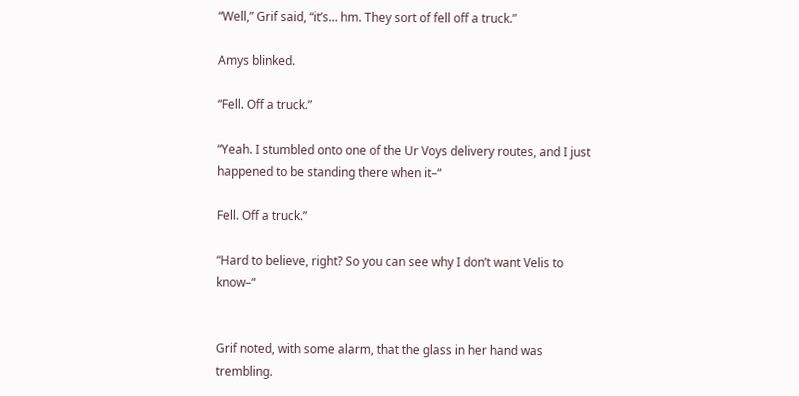“Well,” Grif said, “it’s… hm. They sort of fell off a truck.”

Amys blinked.

“Fell. Off a truck.”

“Yeah. I stumbled onto one of the Ur Voys delivery routes, and I just happened to be standing there when it–“

Fell. Off a truck.”

“Hard to believe, right? So you can see why I don’t want Velis to know–“


Grif noted, with some alarm, that the glass in her hand was trembling.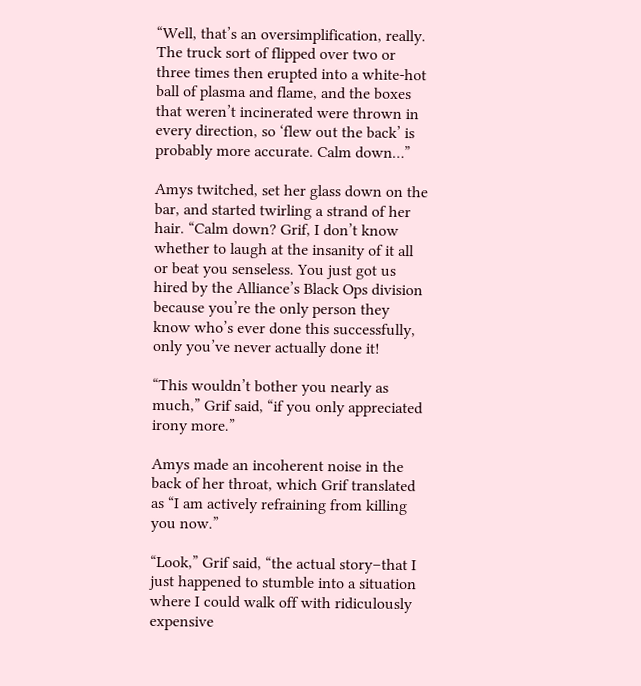“Well, that’s an oversimplification, really. The truck sort of flipped over two or three times then erupted into a white-hot ball of plasma and flame, and the boxes that weren’t incinerated were thrown in every direction, so ‘flew out the back’ is probably more accurate. Calm down…”

Amys twitched, set her glass down on the bar, and started twirling a strand of her hair. “Calm down? Grif, I don’t know whether to laugh at the insanity of it all or beat you senseless. You just got us hired by the Alliance’s Black Ops division because you’re the only person they know who’s ever done this successfully, only you’ve never actually done it!

“This wouldn’t bother you nearly as much,” Grif said, “if you only appreciated irony more.”

Amys made an incoherent noise in the back of her throat, which Grif translated as “I am actively refraining from killing you now.”

“Look,” Grif said, “the actual story–that I just happened to stumble into a situation where I could walk off with ridiculously expensive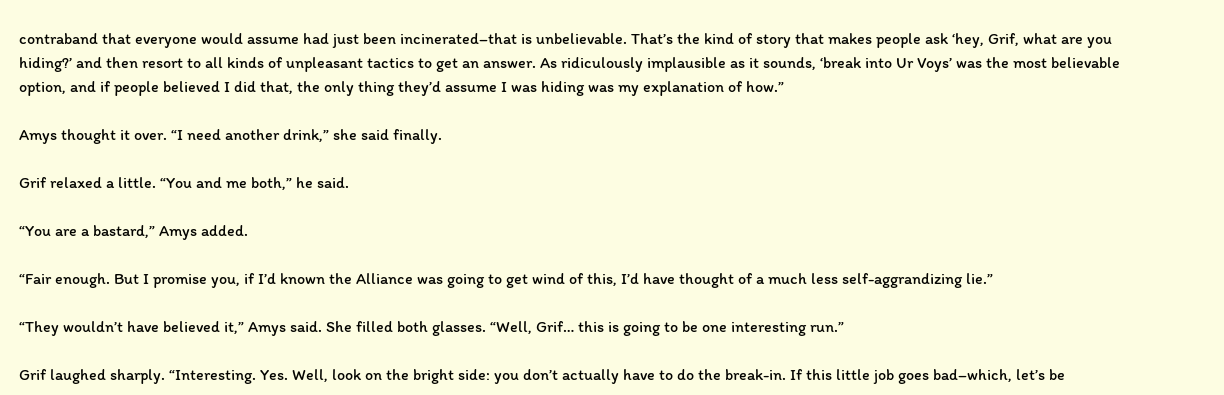contraband that everyone would assume had just been incinerated–that is unbelievable. That’s the kind of story that makes people ask ‘hey, Grif, what are you hiding?’ and then resort to all kinds of unpleasant tactics to get an answer. As ridiculously implausible as it sounds, ‘break into Ur Voys’ was the most believable option, and if people believed I did that, the only thing they’d assume I was hiding was my explanation of how.”

Amys thought it over. “I need another drink,” she said finally.

Grif relaxed a little. “You and me both,” he said.

“You are a bastard,” Amys added.

“Fair enough. But I promise you, if I’d known the Alliance was going to get wind of this, I’d have thought of a much less self-aggrandizing lie.”

“They wouldn’t have believed it,” Amys said. She filled both glasses. “Well, Grif… this is going to be one interesting run.”

Grif laughed sharply. “Interesting. Yes. Well, look on the bright side: you don’t actually have to do the break-in. If this little job goes bad–which, let’s be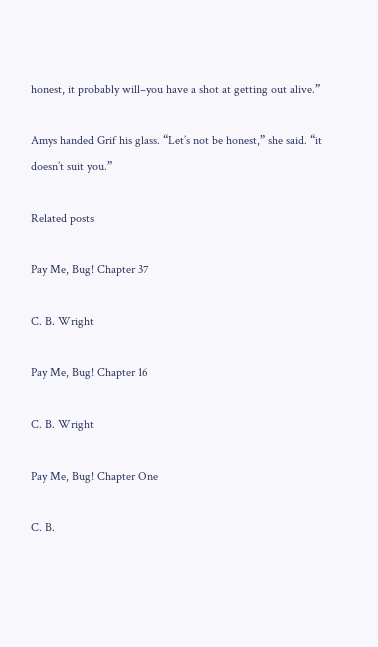honest, it probably will–you have a shot at getting out alive.”

Amys handed Grif his glass. “Let’s not be honest,” she said. “it doesn’t suit you.”

Related posts

Pay Me, Bug! Chapter 37

C. B. Wright

Pay Me, Bug! Chapter 16

C. B. Wright

Pay Me, Bug! Chapter One

C. B.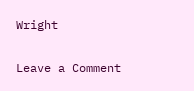Wright

Leave a Comment